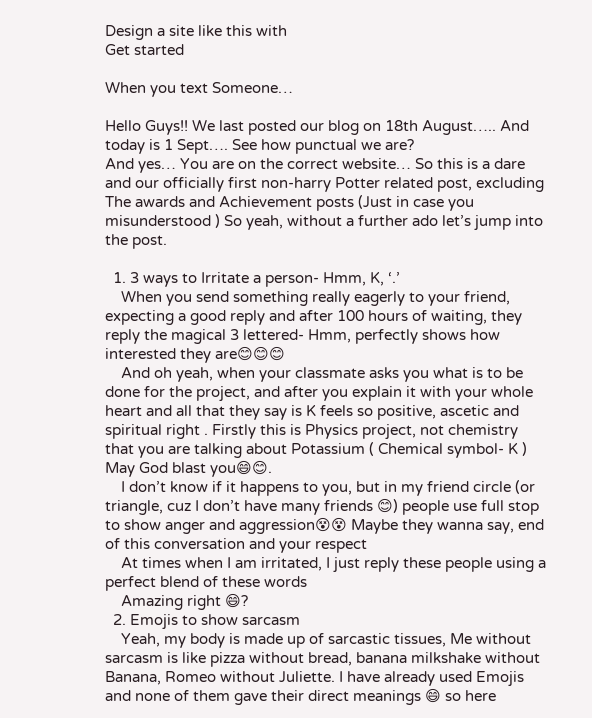Design a site like this with
Get started

When you text Someone…

Hello Guys!! We last posted our blog on 18th August….. And today is 1 Sept…. See how punctual we are?
And yes… You are on the correct website… So this is a dare and our officially first non-harry Potter related post, excluding The awards and Achievement posts (Just in case you misunderstood ) So yeah, without a further ado let’s jump into the post.

  1. 3 ways to Irritate a person- Hmm, K, ‘.’
    When you send something really eagerly to your friend, expecting a good reply and after 100 hours of waiting, they reply the magical 3 lettered- Hmm, perfectly shows how interested they are😊😊😊
    And oh yeah, when your classmate asks you what is to be done for the project, and after you explain it with your whole heart and all that they say is K feels so positive, ascetic and spiritual right . Firstly this is Physics project, not chemistry that you are talking about Potassium ( Chemical symbol- K ) May God blast you😄😊.
    I don’t know if it happens to you, but in my friend circle (or triangle, cuz I don’t have many friends 😊) people use full stop to show anger and aggression😵😵 Maybe they wanna say, end of this conversation and your respect
    At times when I am irritated, I just reply these people using a perfect blend of these words
    Amazing right 😄?
  2. Emojis to show sarcasm
    Yeah, my body is made up of sarcastic tissues, Me without sarcasm is like pizza without bread, banana milkshake without Banana, Romeo without Juliette. I have already used Emojis and none of them gave their direct meanings 😄 so here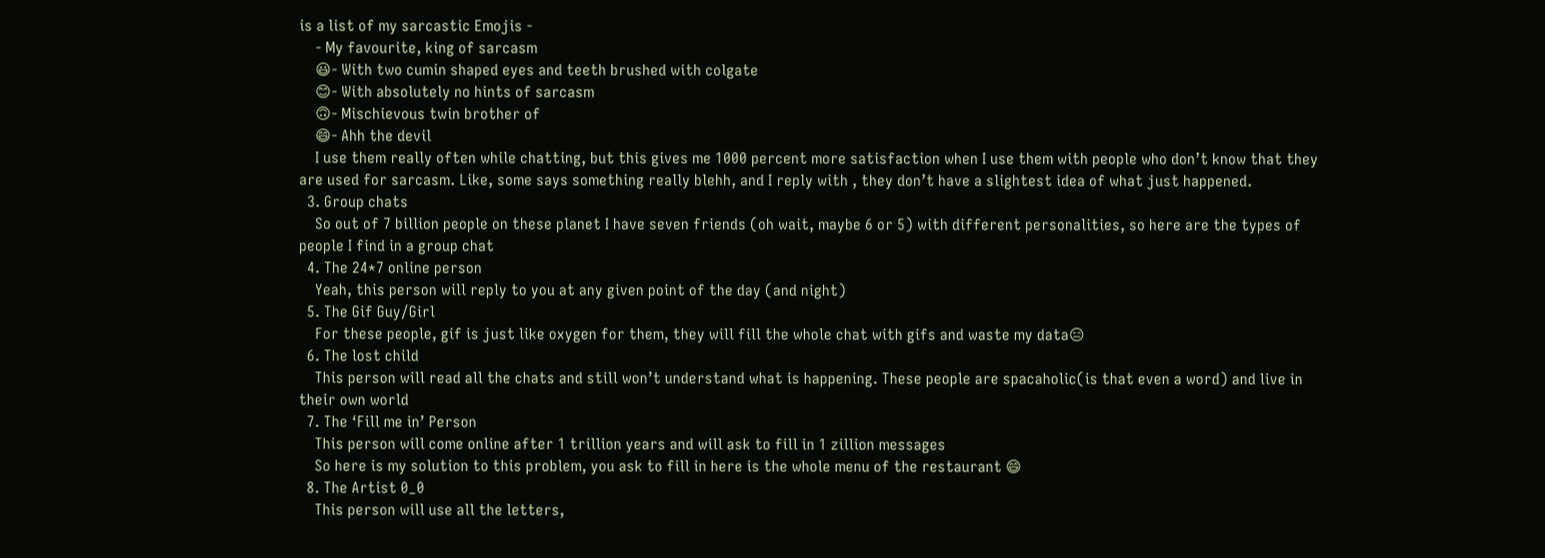is a list of my sarcastic Emojis -
    - My favourite, king of sarcasm
    😃- With two cumin shaped eyes and teeth brushed with colgate
    😊- With absolutely no hints of sarcasm
    🙃- Mischievous twin brother of
    😄- Ahh the devil
    I use them really often while chatting, but this gives me 1000 percent more satisfaction when I use them with people who don’t know that they are used for sarcasm. Like, some says something really blehh, and I reply with , they don’t have a slightest idea of what just happened.
  3. Group chats
    So out of 7 billion people on these planet I have seven friends (oh wait, maybe 6 or 5) with different personalities, so here are the types of people I find in a group chat
  4. The 24*7 online person
    Yeah, this person will reply to you at any given point of the day (and night)
  5. The Gif Guy/Girl
    For these people, gif is just like oxygen for them, they will fill the whole chat with gifs and waste my data😑
  6. The lost child
    This person will read all the chats and still won’t understand what is happening. These people are spacaholic(is that even a word) and live in their own world
  7. The ‘Fill me in’ Person
    This person will come online after 1 trillion years and will ask to fill in 1 zillion messages
    So here is my solution to this problem, you ask to fill in here is the whole menu of the restaurant 😄
  8. The Artist 0_0
    This person will use all the letters,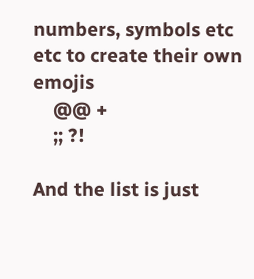numbers, symbols etc etc to create their own emojis
    @@ +
    ;; ?!

And the list is just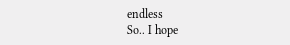endless
So.. I hope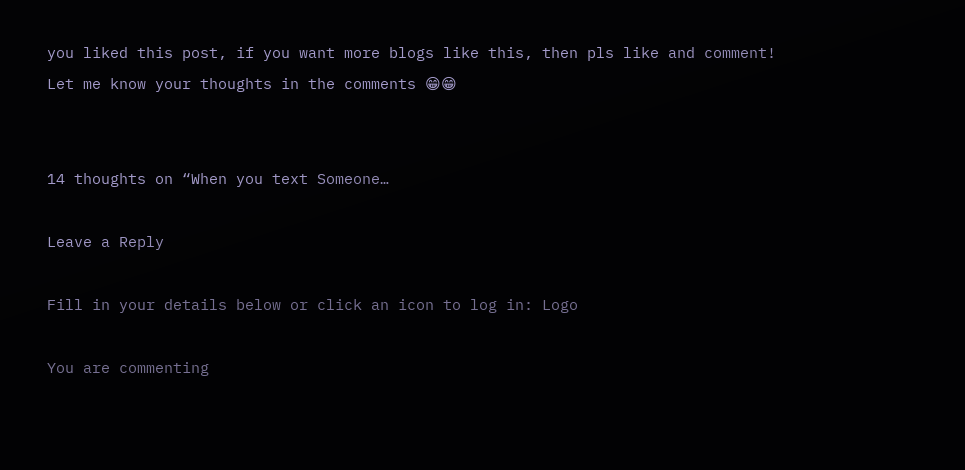you liked this post, if you want more blogs like this, then pls like and comment!
Let me know your thoughts in the comments 😁😁


14 thoughts on “When you text Someone…

Leave a Reply

Fill in your details below or click an icon to log in: Logo

You are commenting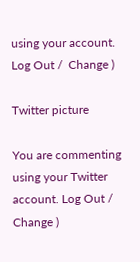using your account. Log Out /  Change )

Twitter picture

You are commenting using your Twitter account. Log Out /  Change )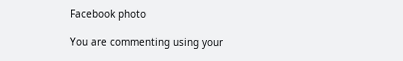Facebook photo

You are commenting using your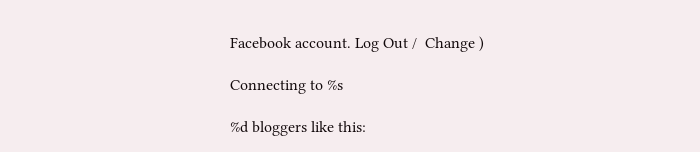Facebook account. Log Out /  Change )

Connecting to %s

%d bloggers like this: